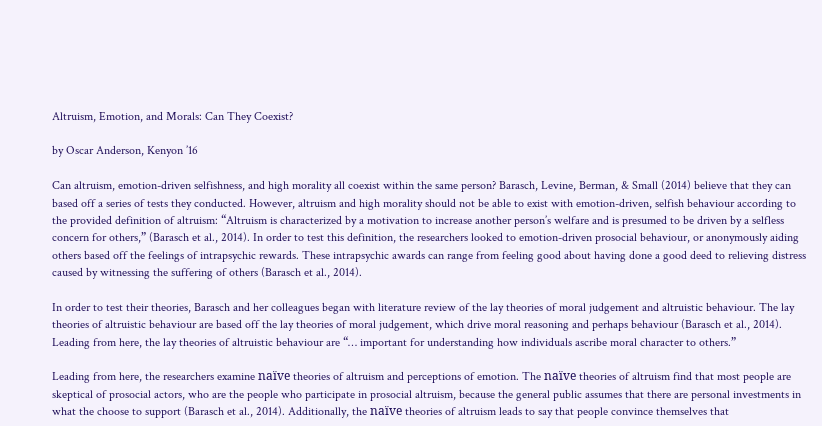Altruism, Emotion, and Morals: Can They Coexist?

by Oscar Anderson, Kenyon ’16

Can altruism, emotion-driven selfishness, and high morality all coexist within the same person? Barasch, Levine, Berman, & Small (2014) believe that they can based off a series of tests they conducted. However, altruism and high morality should not be able to exist with emotion-driven, selfish behaviour according to the provided definition of altruism: “Altruism is characterized by a motivation to increase another person’s welfare and is presumed to be driven by a selfless concern for others,” (Barasch et al., 2014). In order to test this definition, the researchers looked to emotion-driven prosocial behaviour, or anonymously aiding others based off the feelings of intrapsychic rewards. These intrapsychic awards can range from feeling good about having done a good deed to relieving distress caused by witnessing the suffering of others (Barasch et al., 2014).

In order to test their theories, Barasch and her colleagues began with literature review of the lay theories of moral judgement and altruistic behaviour. The lay theories of altruistic behaviour are based off the lay theories of moral judgement, which drive moral reasoning and perhaps behaviour (Barasch et al., 2014). Leading from here, the lay theories of altruistic behaviour are “… important for understanding how individuals ascribe moral character to others.”

Leading from here, the researchers examine naïve theories of altruism and perceptions of emotion. The naïve theories of altruism find that most people are skeptical of prosocial actors, who are the people who participate in prosocial altruism, because the general public assumes that there are personal investments in what the choose to support (Barasch et al., 2014). Additionally, the naïve theories of altruism leads to say that people convince themselves that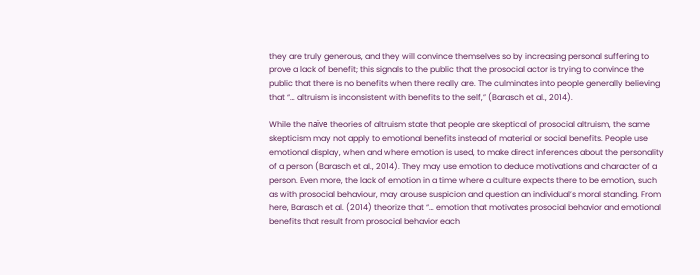they are truly generous, and they will convince themselves so by increasing personal suffering to prove a lack of benefit; this signals to the public that the prosocial actor is trying to convince the public that there is no benefits when there really are. The culminates into people generally believing that “… altruism is inconsistent with benefits to the self,” (Barasch et al., 2014).

While the naïve theories of altruism state that people are skeptical of prosocial altruism, the same skepticism may not apply to emotional benefits instead of material or social benefits. People use emotional display, when and where emotion is used, to make direct inferences about the personality of a person (Barasch et al., 2014). They may use emotion to deduce motivations and character of a person. Even more, the lack of emotion in a time where a culture expects there to be emotion, such as with prosocial behaviour, may arouse suspicion and question an individual’s moral standing. From here, Barasch et al. (2014) theorize that “… emotion that motivates prosocial behavior and emotional benefits that result from prosocial behavior each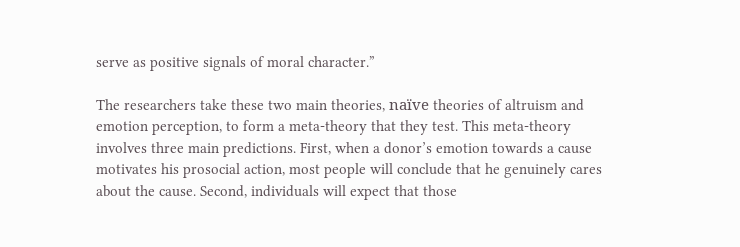serve as positive signals of moral character.”

The researchers take these two main theories, naïve theories of altruism and emotion perception, to form a meta-theory that they test. This meta-theory involves three main predictions. First, when a donor’s emotion towards a cause motivates his prosocial action, most people will conclude that he genuinely cares about the cause. Second, individuals will expect that those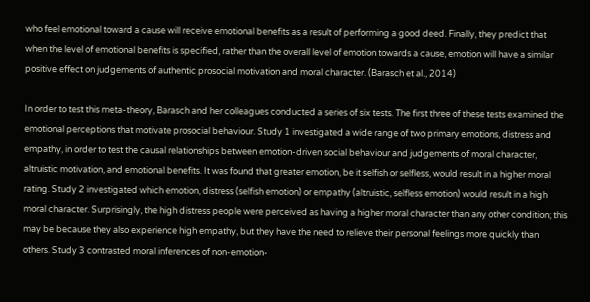who feel emotional toward a cause will receive emotional benefits as a result of performing a good deed. Finally, they predict that when the level of emotional benefits is specified, rather than the overall level of emotion towards a cause, emotion will have a similar positive effect on judgements of authentic prosocial motivation and moral character. (Barasch et al., 2014)

In order to test this meta-theory, Barasch and her colleagues conducted a series of six tests. The first three of these tests examined the emotional perceptions that motivate prosocial behaviour. Study 1 investigated a wide range of two primary emotions, distress and empathy, in order to test the causal relationships between emotion-driven social behaviour and judgements of moral character, altruistic motivation, and emotional benefits. It was found that greater emotion, be it selfish or selfless, would result in a higher moral rating. Study 2 investigated which emotion, distress (selfish emotion) or empathy (altruistic, selfless emotion) would result in a high moral character. Surprisingly, the high distress people were perceived as having a higher moral character than any other condition; this may be because they also experience high empathy, but they have the need to relieve their personal feelings more quickly than others. Study 3 contrasted moral inferences of non-emotion-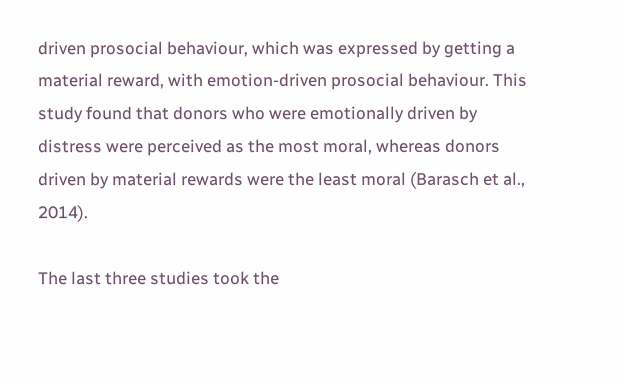driven prosocial behaviour, which was expressed by getting a material reward, with emotion-driven prosocial behaviour. This study found that donors who were emotionally driven by distress were perceived as the most moral, whereas donors driven by material rewards were the least moral (Barasch et al., 2014).

The last three studies took the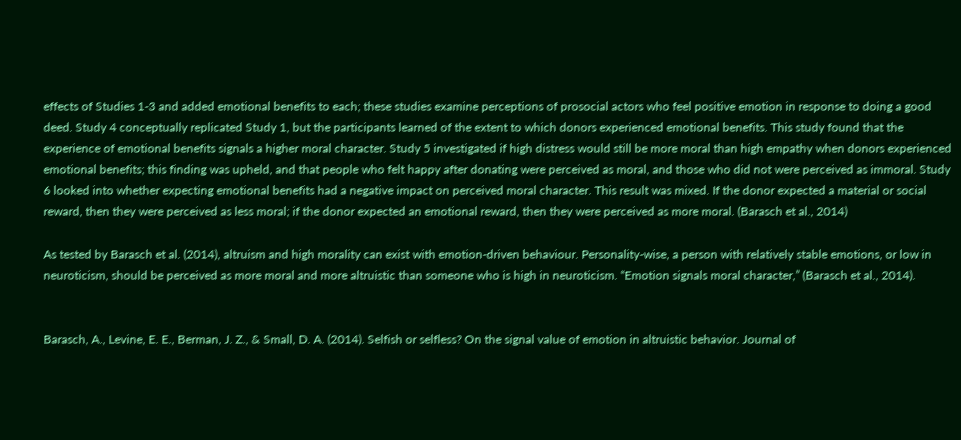effects of Studies 1-3 and added emotional benefits to each; these studies examine perceptions of prosocial actors who feel positive emotion in response to doing a good deed. Study 4 conceptually replicated Study 1, but the participants learned of the extent to which donors experienced emotional benefits. This study found that the experience of emotional benefits signals a higher moral character. Study 5 investigated if high distress would still be more moral than high empathy when donors experienced emotional benefits; this finding was upheld, and that people who felt happy after donating were perceived as moral, and those who did not were perceived as immoral. Study 6 looked into whether expecting emotional benefits had a negative impact on perceived moral character. This result was mixed. If the donor expected a material or social reward, then they were perceived as less moral; if the donor expected an emotional reward, then they were perceived as more moral. (Barasch et al., 2014)

As tested by Barasch et al. (2014), altruism and high morality can exist with emotion-driven behaviour. Personality-wise, a person with relatively stable emotions, or low in neuroticism, should be perceived as more moral and more altruistic than someone who is high in neuroticism. “Emotion signals moral character,” (Barasch et al., 2014).


Barasch, A., Levine, E. E., Berman, J. Z., & Small, D. A. (2014). Selfish or selfless? On the signal value of emotion in altruistic behavior. Journal of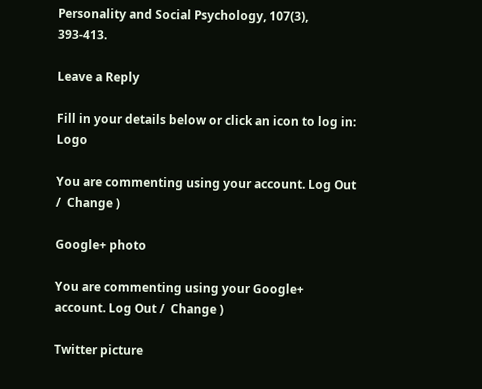Personality and Social Psychology, 107(3), 393-413.

Leave a Reply

Fill in your details below or click an icon to log in: Logo

You are commenting using your account. Log Out /  Change )

Google+ photo

You are commenting using your Google+ account. Log Out /  Change )

Twitter picture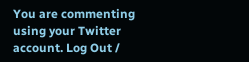You are commenting using your Twitter account. Log Out /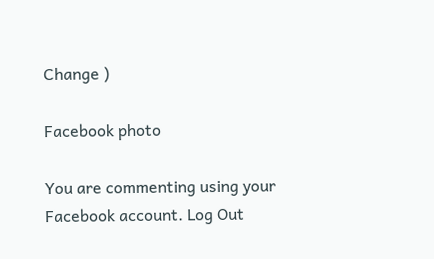Change )

Facebook photo

You are commenting using your Facebook account. Log Out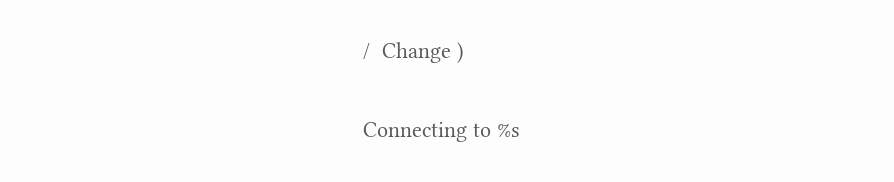/  Change )


Connecting to %s